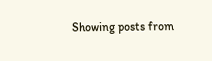Showing posts from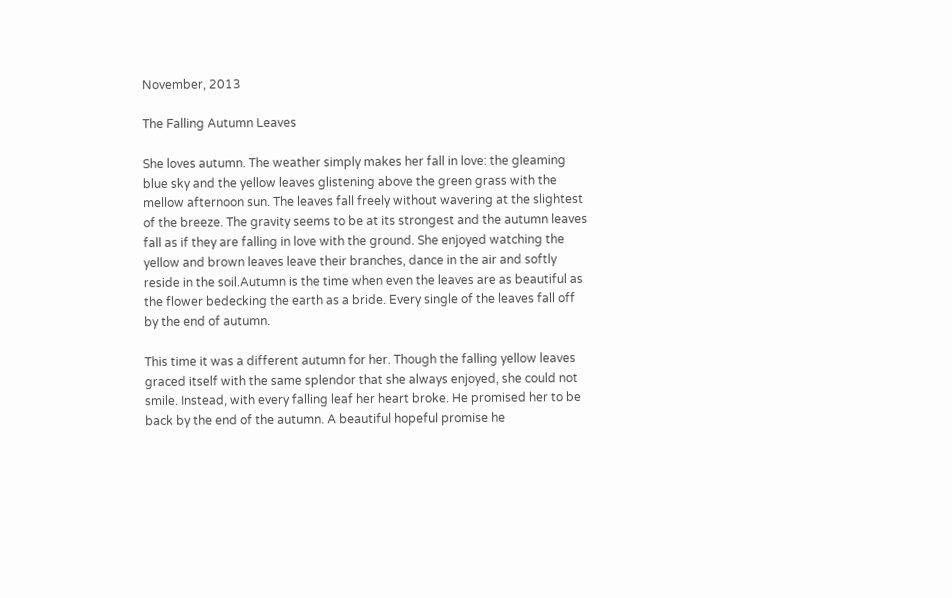November, 2013

The Falling Autumn Leaves

She loves autumn. The weather simply makes her fall in love: the gleaming blue sky and the yellow leaves glistening above the green grass with the mellow afternoon sun. The leaves fall freely without wavering at the slightest of the breeze. The gravity seems to be at its strongest and the autumn leaves fall as if they are falling in love with the ground. She enjoyed watching the yellow and brown leaves leave their branches, dance in the air and softly reside in the soil.Autumn is the time when even the leaves are as beautiful as the flower bedecking the earth as a bride. Every single of the leaves fall off by the end of autumn.

This time it was a different autumn for her. Though the falling yellow leaves graced itself with the same splendor that she always enjoyed, she could not smile. Instead, with every falling leaf her heart broke. He promised her to be back by the end of the autumn. A beautiful hopeful promise he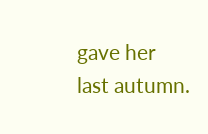gave her last autumn.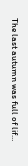The last autumn was full of lif…